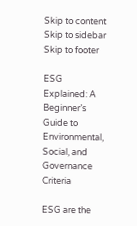Skip to content Skip to sidebar Skip to footer

ESG Explained: A Beginner’s Guide to Environmental, Social, and Governance Criteria

ESG are the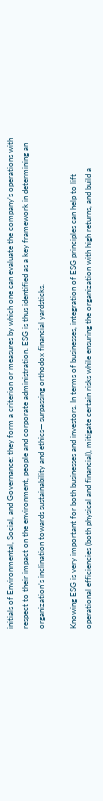initials of Environmental, Social, and Governance: they form a criterion or measures by which one can evaluate the company’s operations with respect to their impact on the environment, people and corporate administration. ESG is thus identified as a key framework in determining an organization’s inclination towards sustainability and ethics— surpassing orthodox financial yardsticks.

Knowing ESG is very important for both businesses and investors. In terms of businesses, integration of ESG principles can help to lift operational efficiencies (both physical and financial), mitigate certain risks while ensuring the organization with high returns, and build a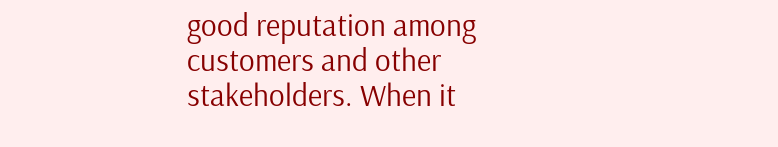good reputation among customers and other stakeholders. When it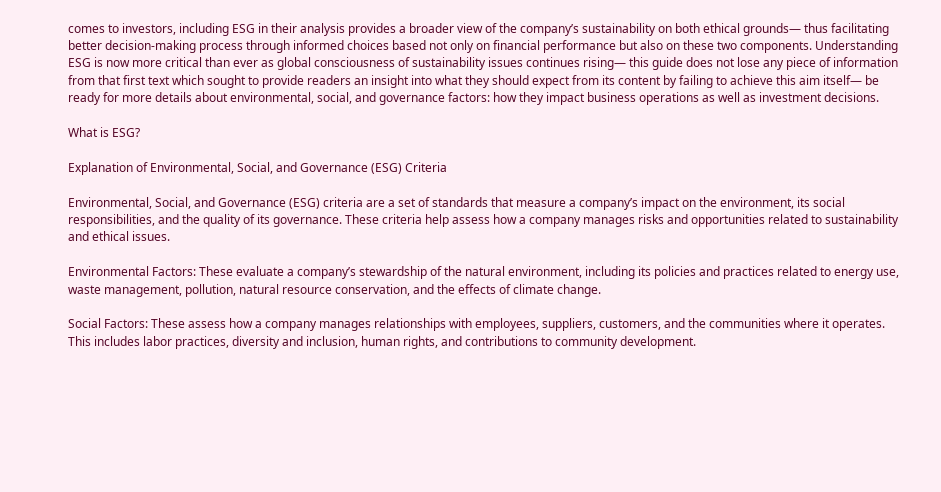comes to investors, including ESG in their analysis provides a broader view of the company’s sustainability on both ethical grounds— thus facilitating better decision-making process through informed choices based not only on financial performance but also on these two components. Understanding ESG is now more critical than ever as global consciousness of sustainability issues continues rising— this guide does not lose any piece of information from that first text which sought to provide readers an insight into what they should expect from its content by failing to achieve this aim itself— be ready for more details about environmental, social, and governance factors: how they impact business operations as well as investment decisions.

What is ESG?

Explanation of Environmental, Social, and Governance (ESG) Criteria

Environmental, Social, and Governance (ESG) criteria are a set of standards that measure a company’s impact on the environment, its social responsibilities, and the quality of its governance. These criteria help assess how a company manages risks and opportunities related to sustainability and ethical issues.

Environmental Factors: These evaluate a company’s stewardship of the natural environment, including its policies and practices related to energy use, waste management, pollution, natural resource conservation, and the effects of climate change.

Social Factors: These assess how a company manages relationships with employees, suppliers, customers, and the communities where it operates. This includes labor practices, diversity and inclusion, human rights, and contributions to community development.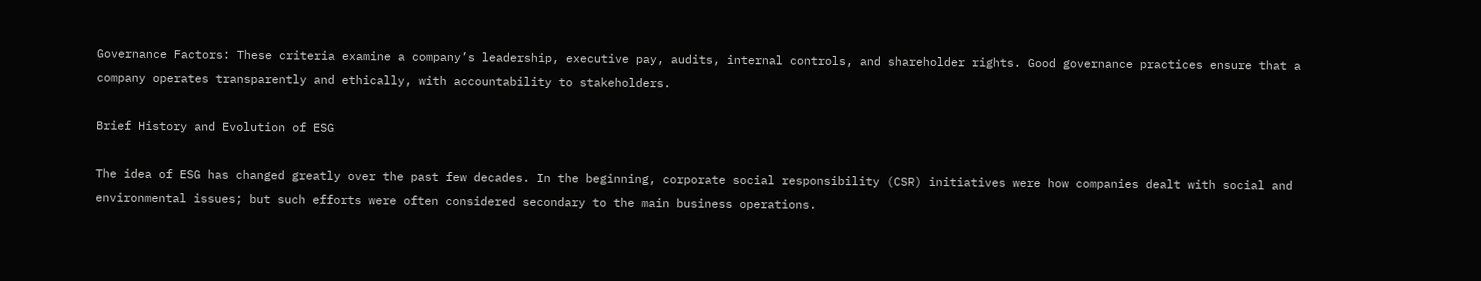Governance Factors: These criteria examine a company’s leadership, executive pay, audits, internal controls, and shareholder rights. Good governance practices ensure that a company operates transparently and ethically, with accountability to stakeholders.

Brief History and Evolution of ESG

The idea of ESG has changed greatly over the past few decades. In the beginning, corporate social responsibility (CSR) initiatives were how companies dealt with social and environmental issues; but such efforts were often considered secondary to the main business operations.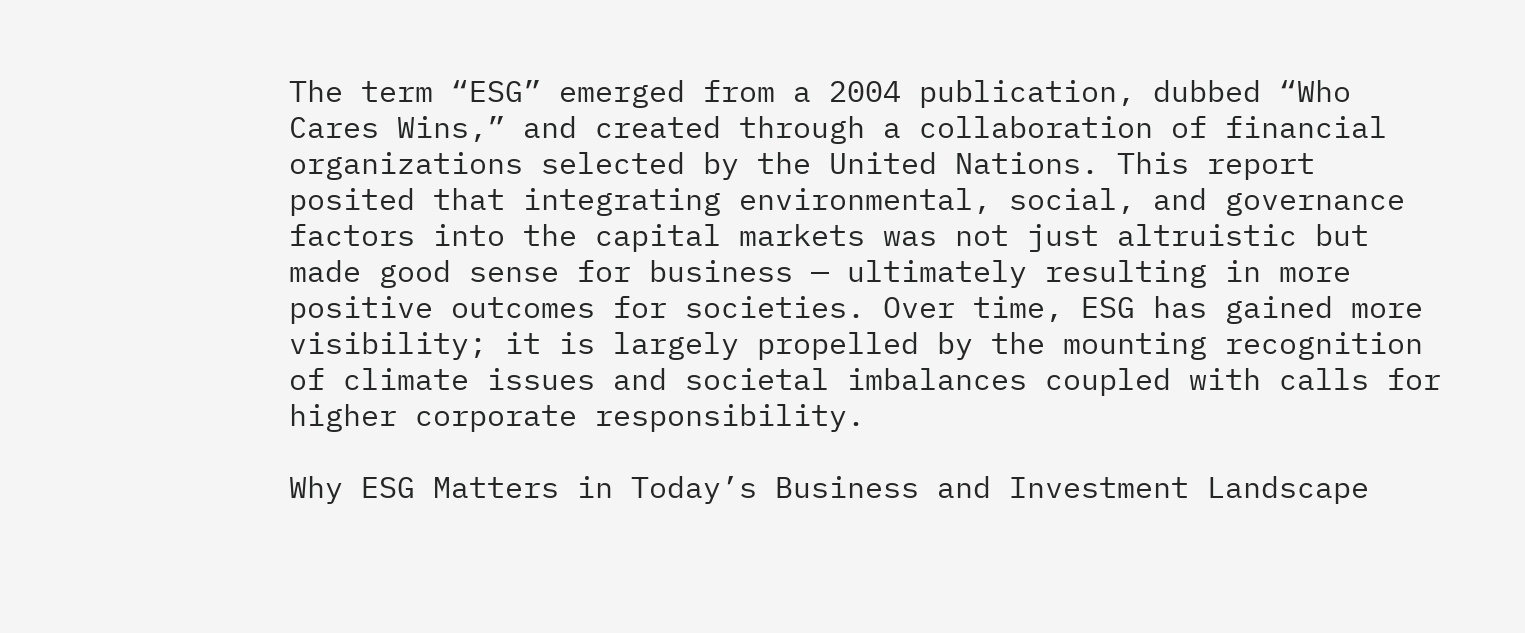The term “ESG” emerged from a 2004 publication, dubbed “Who Cares Wins,” and created through a collaboration of financial organizations selected by the United Nations. This report posited that integrating environmental, social, and governance factors into the capital markets was not just altruistic but made good sense for business — ultimately resulting in more positive outcomes for societies. Over time, ESG has gained more visibility; it is largely propelled by the mounting recognition of climate issues and societal imbalances coupled with calls for higher corporate responsibility.

Why ESG Matters in Today’s Business and Investment Landscape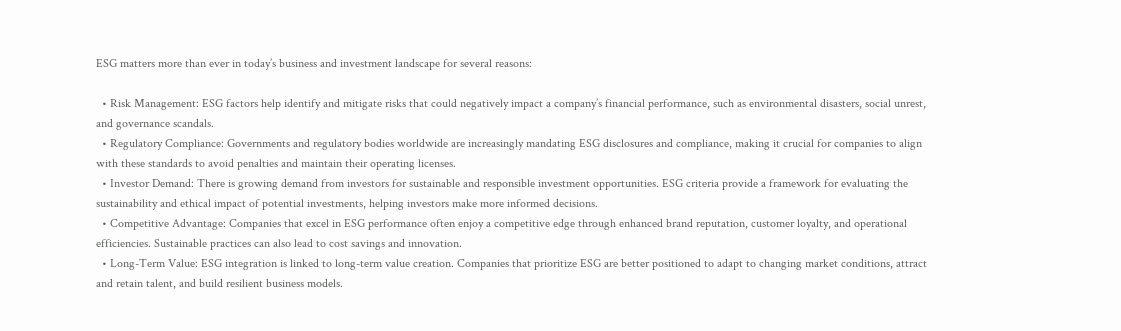ESG matters more than ever in today’s business and investment landscape for several reasons:

  • Risk Management: ESG factors help identify and mitigate risks that could negatively impact a company’s financial performance, such as environmental disasters, social unrest, and governance scandals.
  • Regulatory Compliance: Governments and regulatory bodies worldwide are increasingly mandating ESG disclosures and compliance, making it crucial for companies to align with these standards to avoid penalties and maintain their operating licenses.
  • Investor Demand: There is growing demand from investors for sustainable and responsible investment opportunities. ESG criteria provide a framework for evaluating the sustainability and ethical impact of potential investments, helping investors make more informed decisions.
  • Competitive Advantage: Companies that excel in ESG performance often enjoy a competitive edge through enhanced brand reputation, customer loyalty, and operational efficiencies. Sustainable practices can also lead to cost savings and innovation.
  • Long-Term Value: ESG integration is linked to long-term value creation. Companies that prioritize ESG are better positioned to adapt to changing market conditions, attract and retain talent, and build resilient business models.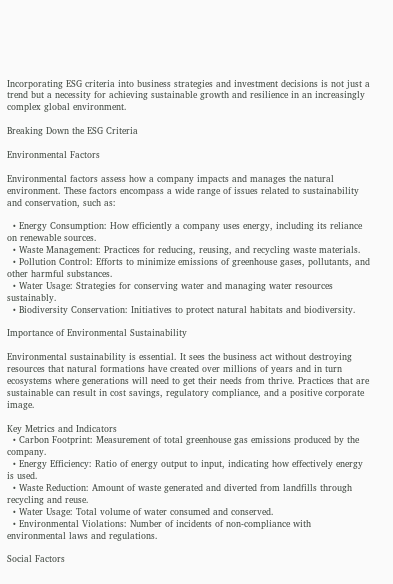Incorporating ESG criteria into business strategies and investment decisions is not just a trend but a necessity for achieving sustainable growth and resilience in an increasingly complex global environment.

Breaking Down the ESG Criteria

Environmental Factors

Environmental factors assess how a company impacts and manages the natural environment. These factors encompass a wide range of issues related to sustainability and conservation, such as:

  • Energy Consumption: How efficiently a company uses energy, including its reliance on renewable sources.
  • Waste Management: Practices for reducing, reusing, and recycling waste materials.
  • Pollution Control: Efforts to minimize emissions of greenhouse gases, pollutants, and other harmful substances.
  • Water Usage: Strategies for conserving water and managing water resources sustainably.
  • Biodiversity Conservation: Initiatives to protect natural habitats and biodiversity.

Importance of Environmental Sustainability

Environmental sustainability is essential. It sees the business act without destroying resources that natural formations have created over millions of years and in turn ecosystems where generations will need to get their needs from thrive. Practices that are sustainable can result in cost savings, regulatory compliance, and a positive corporate image.

Key Metrics and Indicators
  • Carbon Footprint: Measurement of total greenhouse gas emissions produced by the company.
  • Energy Efficiency: Ratio of energy output to input, indicating how effectively energy is used.
  • Waste Reduction: Amount of waste generated and diverted from landfills through recycling and reuse.
  • Water Usage: Total volume of water consumed and conserved.
  • Environmental Violations: Number of incidents of non-compliance with environmental laws and regulations.

Social Factors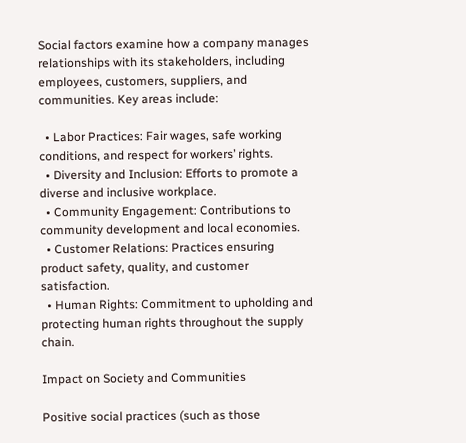Social factors examine how a company manages relationships with its stakeholders, including employees, customers, suppliers, and communities. Key areas include:

  • Labor Practices: Fair wages, safe working conditions, and respect for workers’ rights.
  • Diversity and Inclusion: Efforts to promote a diverse and inclusive workplace.
  • Community Engagement: Contributions to community development and local economies.
  • Customer Relations: Practices ensuring product safety, quality, and customer satisfaction.
  • Human Rights: Commitment to upholding and protecting human rights throughout the supply chain.

Impact on Society and Communities

Positive social practices (such as those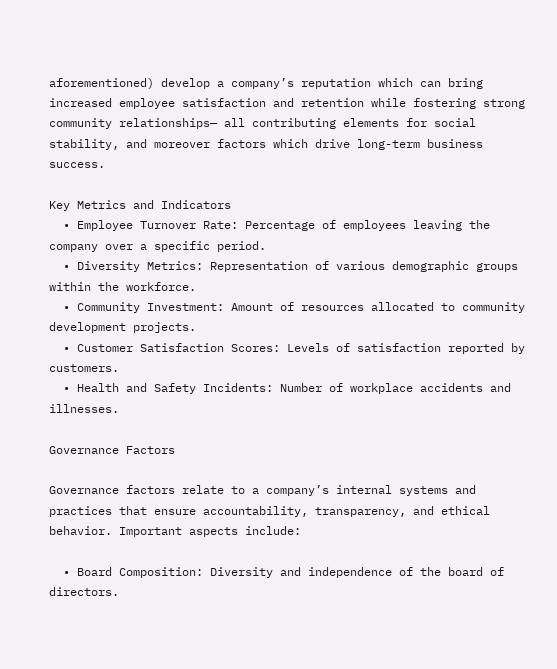aforementioned) develop a company’s reputation which can bring increased employee satisfaction and retention while fostering strong community relationships— all contributing elements for social stability, and moreover factors which drive long-term business success.

Key Metrics and Indicators
  • Employee Turnover Rate: Percentage of employees leaving the company over a specific period.
  • Diversity Metrics: Representation of various demographic groups within the workforce.
  • Community Investment: Amount of resources allocated to community development projects.
  • Customer Satisfaction Scores: Levels of satisfaction reported by customers.
  • Health and Safety Incidents: Number of workplace accidents and illnesses.

Governance Factors

Governance factors relate to a company’s internal systems and practices that ensure accountability, transparency, and ethical behavior. Important aspects include:

  • Board Composition: Diversity and independence of the board of directors.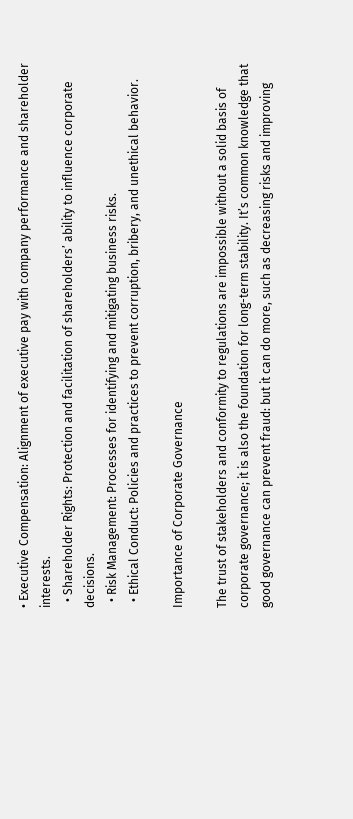• Executive Compensation: Alignment of executive pay with company performance and shareholder interests.
  • Shareholder Rights: Protection and facilitation of shareholders’ ability to influence corporate decisions.
  • Risk Management: Processes for identifying and mitigating business risks.
  • Ethical Conduct: Policies and practices to prevent corruption, bribery, and unethical behavior.

Importance of Corporate Governance

The trust of stakeholders and conformity to regulations are impossible without a solid basis of corporate governance; it is also the foundation for long-term stability. It’s common knowledge that good governance can prevent fraud: but it can do more, such as decreasing risks and improving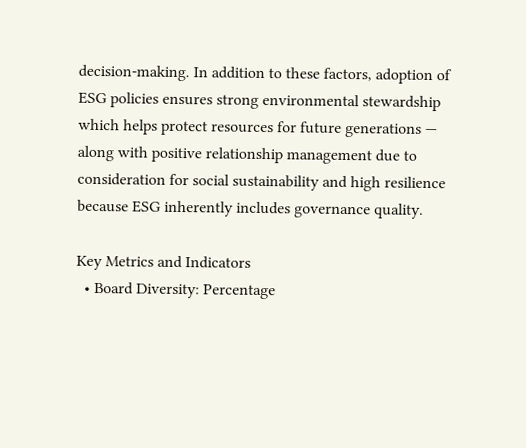decision-making. In addition to these factors, adoption of ESG policies ensures strong environmental stewardship which helps protect resources for future generations — along with positive relationship management due to consideration for social sustainability and high resilience because ESG inherently includes governance quality.

Key Metrics and Indicators
  • Board Diversity: Percentage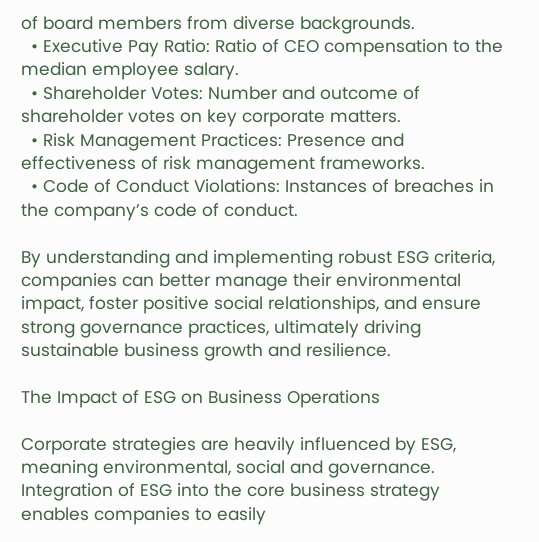of board members from diverse backgrounds.
  • Executive Pay Ratio: Ratio of CEO compensation to the median employee salary.
  • Shareholder Votes: Number and outcome of shareholder votes on key corporate matters.
  • Risk Management Practices: Presence and effectiveness of risk management frameworks.
  • Code of Conduct Violations: Instances of breaches in the company’s code of conduct.

By understanding and implementing robust ESG criteria, companies can better manage their environmental impact, foster positive social relationships, and ensure strong governance practices, ultimately driving sustainable business growth and resilience.

The Impact of ESG on Business Operations

Corporate strategies are heavily influenced by ESG, meaning environmental, social and governance. Integration of ESG into the core business strategy enables companies to easily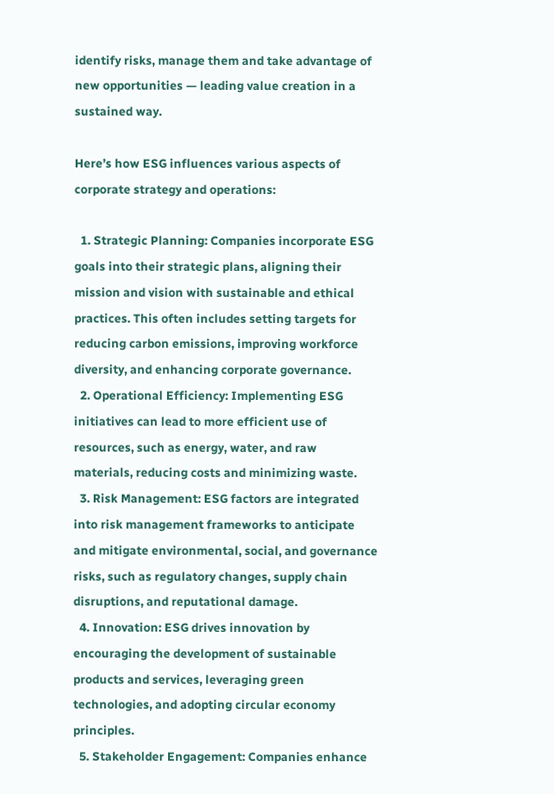identify risks, manage them and take advantage of new opportunities — leading value creation in a sustained way.

Here’s how ESG influences various aspects of corporate strategy and operations:

  1. Strategic Planning: Companies incorporate ESG goals into their strategic plans, aligning their mission and vision with sustainable and ethical practices. This often includes setting targets for reducing carbon emissions, improving workforce diversity, and enhancing corporate governance.
  2. Operational Efficiency: Implementing ESG initiatives can lead to more efficient use of resources, such as energy, water, and raw materials, reducing costs and minimizing waste.
  3. Risk Management: ESG factors are integrated into risk management frameworks to anticipate and mitigate environmental, social, and governance risks, such as regulatory changes, supply chain disruptions, and reputational damage.
  4. Innovation: ESG drives innovation by encouraging the development of sustainable products and services, leveraging green technologies, and adopting circular economy principles.
  5. Stakeholder Engagement: Companies enhance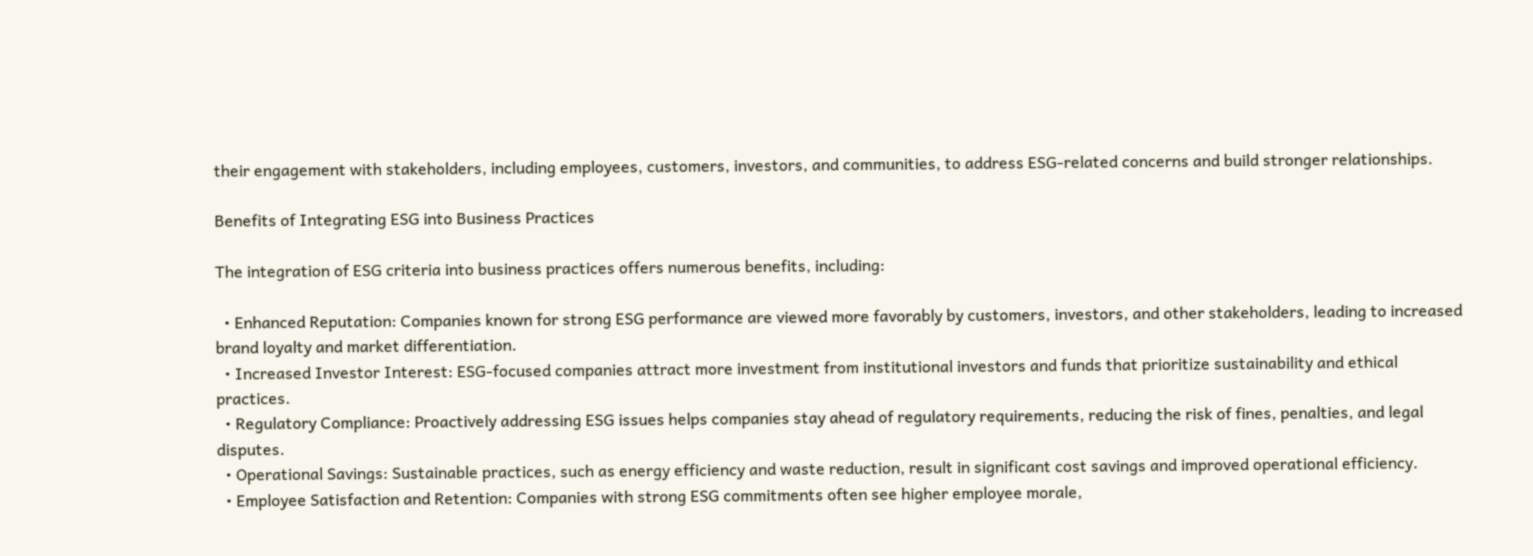their engagement with stakeholders, including employees, customers, investors, and communities, to address ESG-related concerns and build stronger relationships.

Benefits of Integrating ESG into Business Practices

The integration of ESG criteria into business practices offers numerous benefits, including:

  • Enhanced Reputation: Companies known for strong ESG performance are viewed more favorably by customers, investors, and other stakeholders, leading to increased brand loyalty and market differentiation.
  • Increased Investor Interest: ESG-focused companies attract more investment from institutional investors and funds that prioritize sustainability and ethical practices.
  • Regulatory Compliance: Proactively addressing ESG issues helps companies stay ahead of regulatory requirements, reducing the risk of fines, penalties, and legal disputes.
  • Operational Savings: Sustainable practices, such as energy efficiency and waste reduction, result in significant cost savings and improved operational efficiency.
  • Employee Satisfaction and Retention: Companies with strong ESG commitments often see higher employee morale,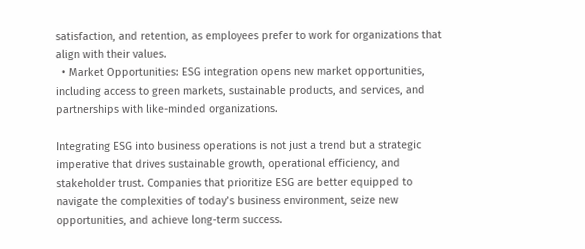satisfaction, and retention, as employees prefer to work for organizations that align with their values.
  • Market Opportunities: ESG integration opens new market opportunities, including access to green markets, sustainable products, and services, and partnerships with like-minded organizations.

Integrating ESG into business operations is not just a trend but a strategic imperative that drives sustainable growth, operational efficiency, and stakeholder trust. Companies that prioritize ESG are better equipped to navigate the complexities of today’s business environment, seize new opportunities, and achieve long-term success.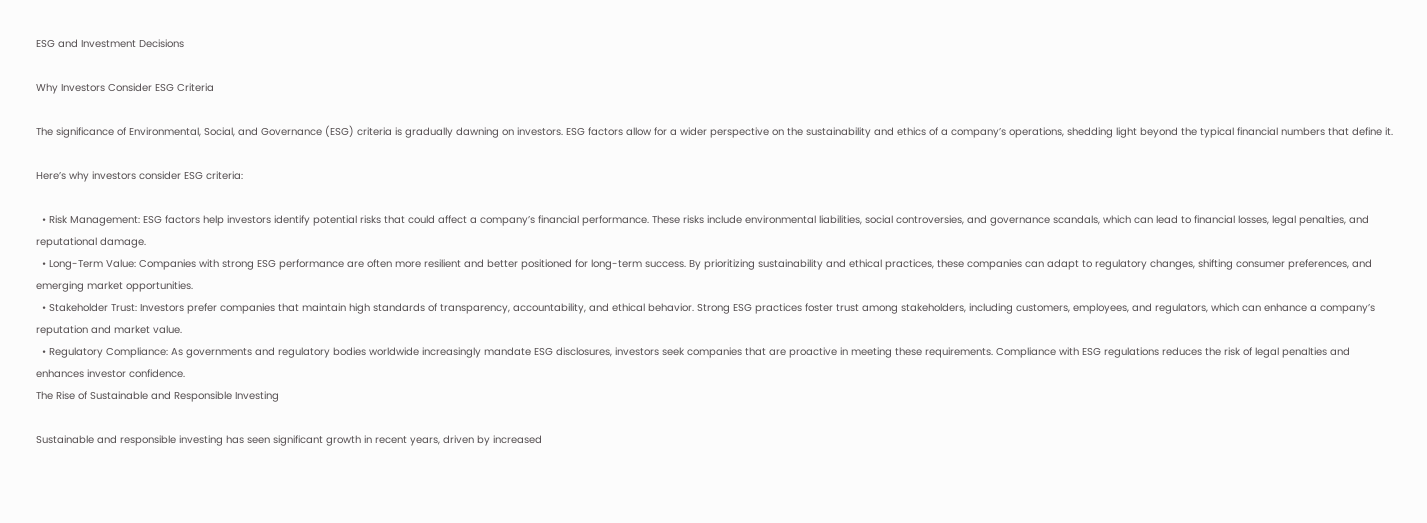ESG and Investment Decisions

Why Investors Consider ESG Criteria

The significance of Environmental, Social, and Governance (ESG) criteria is gradually dawning on investors. ESG factors allow for a wider perspective on the sustainability and ethics of a company’s operations, shedding light beyond the typical financial numbers that define it.

Here’s why investors consider ESG criteria:

  • Risk Management: ESG factors help investors identify potential risks that could affect a company’s financial performance. These risks include environmental liabilities, social controversies, and governance scandals, which can lead to financial losses, legal penalties, and reputational damage.
  • Long-Term Value: Companies with strong ESG performance are often more resilient and better positioned for long-term success. By prioritizing sustainability and ethical practices, these companies can adapt to regulatory changes, shifting consumer preferences, and emerging market opportunities.
  • Stakeholder Trust: Investors prefer companies that maintain high standards of transparency, accountability, and ethical behavior. Strong ESG practices foster trust among stakeholders, including customers, employees, and regulators, which can enhance a company’s reputation and market value.
  • Regulatory Compliance: As governments and regulatory bodies worldwide increasingly mandate ESG disclosures, investors seek companies that are proactive in meeting these requirements. Compliance with ESG regulations reduces the risk of legal penalties and enhances investor confidence.
The Rise of Sustainable and Responsible Investing

Sustainable and responsible investing has seen significant growth in recent years, driven by increased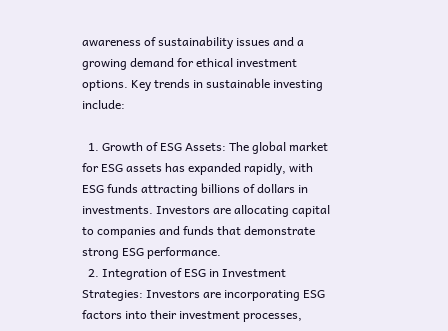awareness of sustainability issues and a growing demand for ethical investment options. Key trends in sustainable investing include:

  1. Growth of ESG Assets: The global market for ESG assets has expanded rapidly, with ESG funds attracting billions of dollars in investments. Investors are allocating capital to companies and funds that demonstrate strong ESG performance.
  2. Integration of ESG in Investment Strategies: Investors are incorporating ESG factors into their investment processes,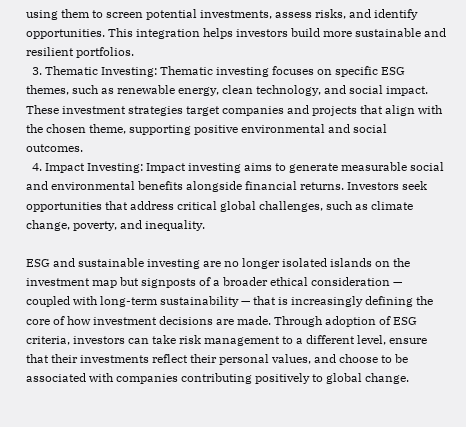using them to screen potential investments, assess risks, and identify opportunities. This integration helps investors build more sustainable and resilient portfolios.
  3. Thematic Investing: Thematic investing focuses on specific ESG themes, such as renewable energy, clean technology, and social impact. These investment strategies target companies and projects that align with the chosen theme, supporting positive environmental and social outcomes.
  4. Impact Investing: Impact investing aims to generate measurable social and environmental benefits alongside financial returns. Investors seek opportunities that address critical global challenges, such as climate change, poverty, and inequality.

ESG and sustainable investing are no longer isolated islands on the investment map but signposts of a broader ethical consideration — coupled with long-term sustainability — that is increasingly defining the core of how investment decisions are made. Through adoption of ESG criteria, investors can take risk management to a different level, ensure that their investments reflect their personal values, and choose to be associated with companies contributing positively to global change.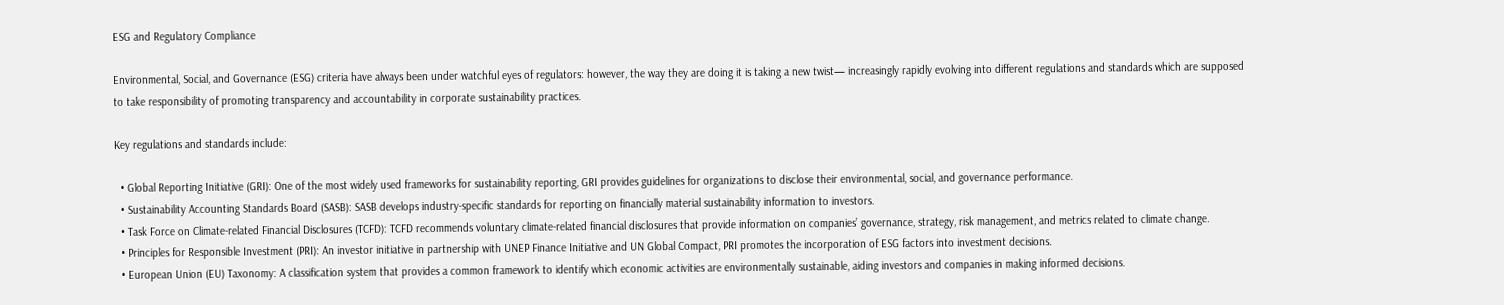ESG and Regulatory Compliance

Environmental, Social, and Governance (ESG) criteria have always been under watchful eyes of regulators: however, the way they are doing it is taking a new twist— increasingly rapidly evolving into different regulations and standards which are supposed to take responsibility of promoting transparency and accountability in corporate sustainability practices.

Key regulations and standards include:

  • Global Reporting Initiative (GRI): One of the most widely used frameworks for sustainability reporting, GRI provides guidelines for organizations to disclose their environmental, social, and governance performance.
  • Sustainability Accounting Standards Board (SASB): SASB develops industry-specific standards for reporting on financially material sustainability information to investors.
  • Task Force on Climate-related Financial Disclosures (TCFD): TCFD recommends voluntary climate-related financial disclosures that provide information on companies’ governance, strategy, risk management, and metrics related to climate change.
  • Principles for Responsible Investment (PRI): An investor initiative in partnership with UNEP Finance Initiative and UN Global Compact, PRI promotes the incorporation of ESG factors into investment decisions.
  • European Union (EU) Taxonomy: A classification system that provides a common framework to identify which economic activities are environmentally sustainable, aiding investors and companies in making informed decisions.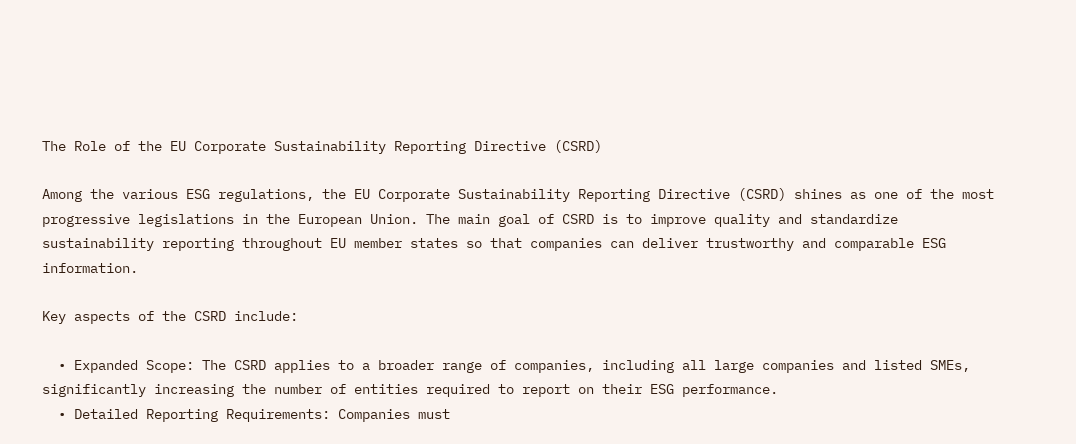The Role of the EU Corporate Sustainability Reporting Directive (CSRD)

Among the various ESG regulations, the EU Corporate Sustainability Reporting Directive (CSRD) shines as one of the most progressive legislations in the European Union. The main goal of CSRD is to improve quality and standardize sustainability reporting throughout EU member states so that companies can deliver trustworthy and comparable ESG information.

Key aspects of the CSRD include:

  • Expanded Scope: The CSRD applies to a broader range of companies, including all large companies and listed SMEs, significantly increasing the number of entities required to report on their ESG performance.
  • Detailed Reporting Requirements: Companies must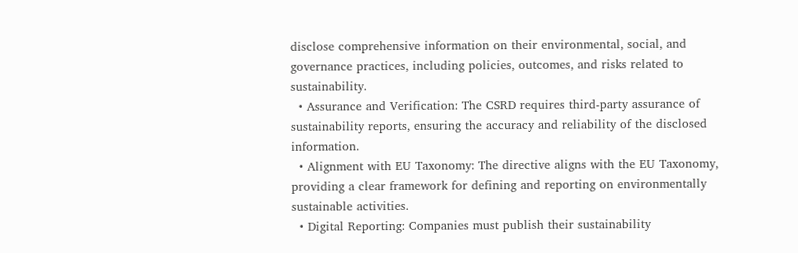disclose comprehensive information on their environmental, social, and governance practices, including policies, outcomes, and risks related to sustainability.
  • Assurance and Verification: The CSRD requires third-party assurance of sustainability reports, ensuring the accuracy and reliability of the disclosed information.
  • Alignment with EU Taxonomy: The directive aligns with the EU Taxonomy, providing a clear framework for defining and reporting on environmentally sustainable activities.
  • Digital Reporting: Companies must publish their sustainability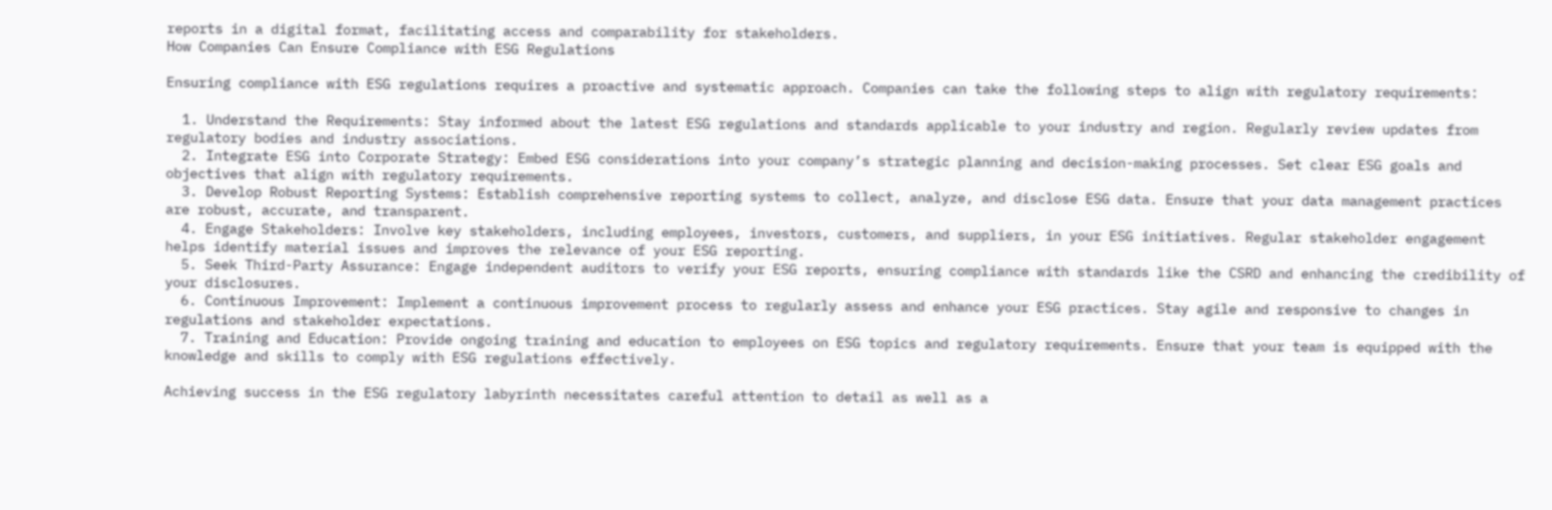reports in a digital format, facilitating access and comparability for stakeholders.
How Companies Can Ensure Compliance with ESG Regulations

Ensuring compliance with ESG regulations requires a proactive and systematic approach. Companies can take the following steps to align with regulatory requirements:

  1. Understand the Requirements: Stay informed about the latest ESG regulations and standards applicable to your industry and region. Regularly review updates from regulatory bodies and industry associations.
  2. Integrate ESG into Corporate Strategy: Embed ESG considerations into your company’s strategic planning and decision-making processes. Set clear ESG goals and objectives that align with regulatory requirements.
  3. Develop Robust Reporting Systems: Establish comprehensive reporting systems to collect, analyze, and disclose ESG data. Ensure that your data management practices are robust, accurate, and transparent.
  4. Engage Stakeholders: Involve key stakeholders, including employees, investors, customers, and suppliers, in your ESG initiatives. Regular stakeholder engagement helps identify material issues and improves the relevance of your ESG reporting.
  5. Seek Third-Party Assurance: Engage independent auditors to verify your ESG reports, ensuring compliance with standards like the CSRD and enhancing the credibility of your disclosures.
  6. Continuous Improvement: Implement a continuous improvement process to regularly assess and enhance your ESG practices. Stay agile and responsive to changes in regulations and stakeholder expectations.
  7. Training and Education: Provide ongoing training and education to employees on ESG topics and regulatory requirements. Ensure that your team is equipped with the knowledge and skills to comply with ESG regulations effectively.

Achieving success in the ESG regulatory labyrinth necessitates careful attention to detail as well as a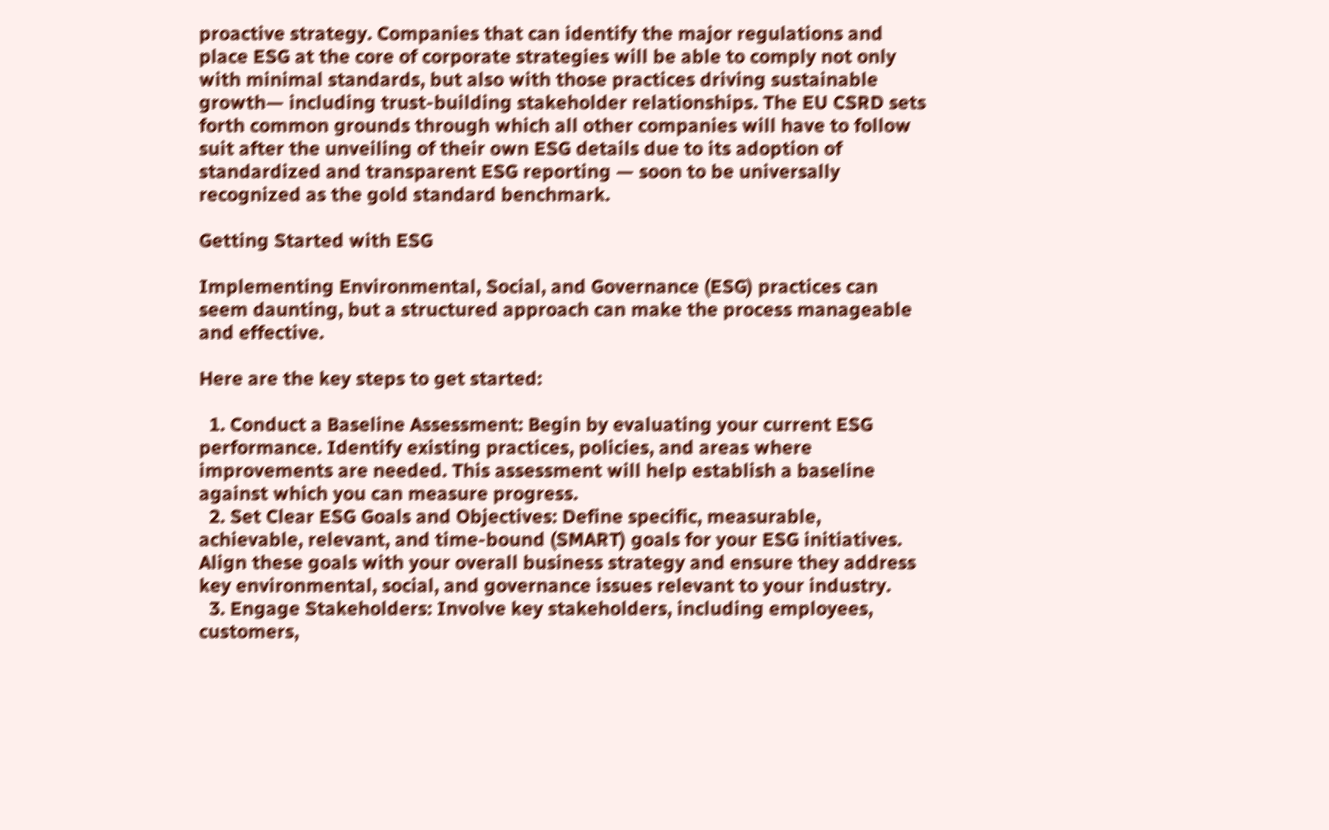proactive strategy. Companies that can identify the major regulations and place ESG at the core of corporate strategies will be able to comply not only with minimal standards, but also with those practices driving sustainable growth— including trust-building stakeholder relationships. The EU CSRD sets forth common grounds through which all other companies will have to follow suit after the unveiling of their own ESG details due to its adoption of standardized and transparent ESG reporting — soon to be universally recognized as the gold standard benchmark.

Getting Started with ESG

Implementing Environmental, Social, and Governance (ESG) practices can seem daunting, but a structured approach can make the process manageable and effective.

Here are the key steps to get started:

  1. Conduct a Baseline Assessment: Begin by evaluating your current ESG performance. Identify existing practices, policies, and areas where improvements are needed. This assessment will help establish a baseline against which you can measure progress.
  2. Set Clear ESG Goals and Objectives: Define specific, measurable, achievable, relevant, and time-bound (SMART) goals for your ESG initiatives. Align these goals with your overall business strategy and ensure they address key environmental, social, and governance issues relevant to your industry.
  3. Engage Stakeholders: Involve key stakeholders, including employees, customers,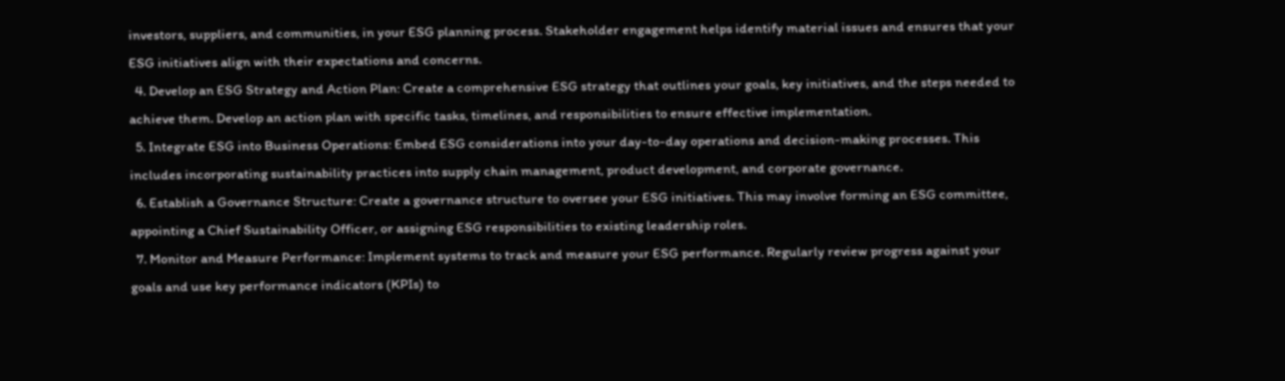investors, suppliers, and communities, in your ESG planning process. Stakeholder engagement helps identify material issues and ensures that your ESG initiatives align with their expectations and concerns.
  4. Develop an ESG Strategy and Action Plan: Create a comprehensive ESG strategy that outlines your goals, key initiatives, and the steps needed to achieve them. Develop an action plan with specific tasks, timelines, and responsibilities to ensure effective implementation.
  5. Integrate ESG into Business Operations: Embed ESG considerations into your day-to-day operations and decision-making processes. This includes incorporating sustainability practices into supply chain management, product development, and corporate governance.
  6. Establish a Governance Structure: Create a governance structure to oversee your ESG initiatives. This may involve forming an ESG committee, appointing a Chief Sustainability Officer, or assigning ESG responsibilities to existing leadership roles.
  7. Monitor and Measure Performance: Implement systems to track and measure your ESG performance. Regularly review progress against your goals and use key performance indicators (KPIs) to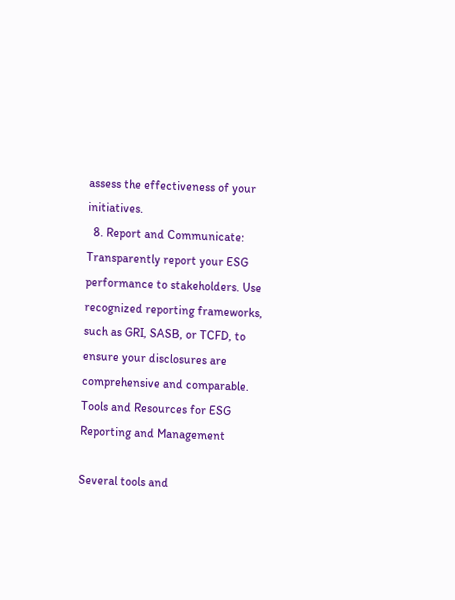assess the effectiveness of your initiatives.
  8. Report and Communicate: Transparently report your ESG performance to stakeholders. Use recognized reporting frameworks, such as GRI, SASB, or TCFD, to ensure your disclosures are comprehensive and comparable.
Tools and Resources for ESG Reporting and Management

Several tools and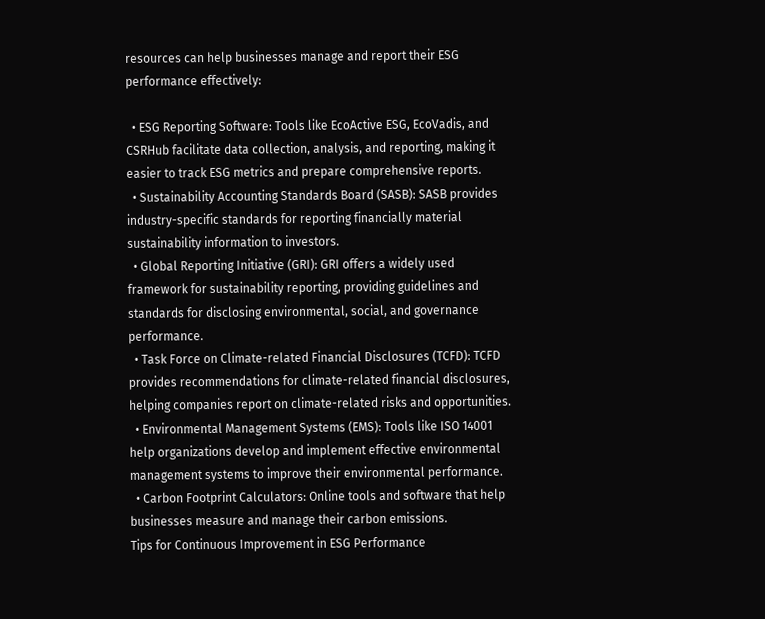resources can help businesses manage and report their ESG performance effectively:

  • ESG Reporting Software: Tools like EcoActive ESG, EcoVadis, and CSRHub facilitate data collection, analysis, and reporting, making it easier to track ESG metrics and prepare comprehensive reports.
  • Sustainability Accounting Standards Board (SASB): SASB provides industry-specific standards for reporting financially material sustainability information to investors.
  • Global Reporting Initiative (GRI): GRI offers a widely used framework for sustainability reporting, providing guidelines and standards for disclosing environmental, social, and governance performance.
  • Task Force on Climate-related Financial Disclosures (TCFD): TCFD provides recommendations for climate-related financial disclosures, helping companies report on climate-related risks and opportunities.
  • Environmental Management Systems (EMS): Tools like ISO 14001 help organizations develop and implement effective environmental management systems to improve their environmental performance.
  • Carbon Footprint Calculators: Online tools and software that help businesses measure and manage their carbon emissions.
Tips for Continuous Improvement in ESG Performance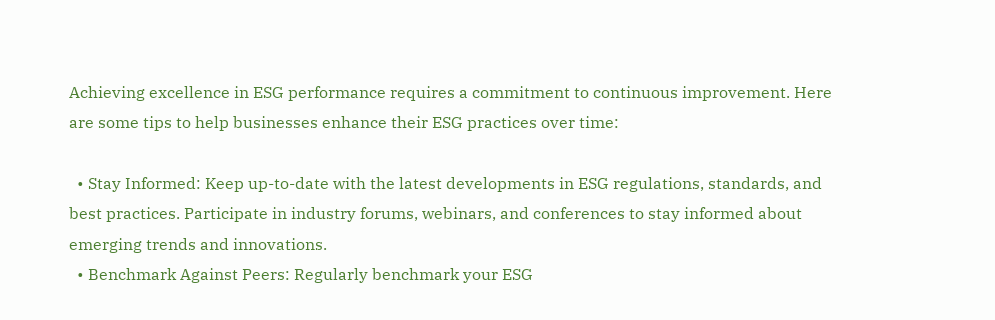Achieving excellence in ESG performance requires a commitment to continuous improvement. Here are some tips to help businesses enhance their ESG practices over time:

  • Stay Informed: Keep up-to-date with the latest developments in ESG regulations, standards, and best practices. Participate in industry forums, webinars, and conferences to stay informed about emerging trends and innovations.
  • Benchmark Against Peers: Regularly benchmark your ESG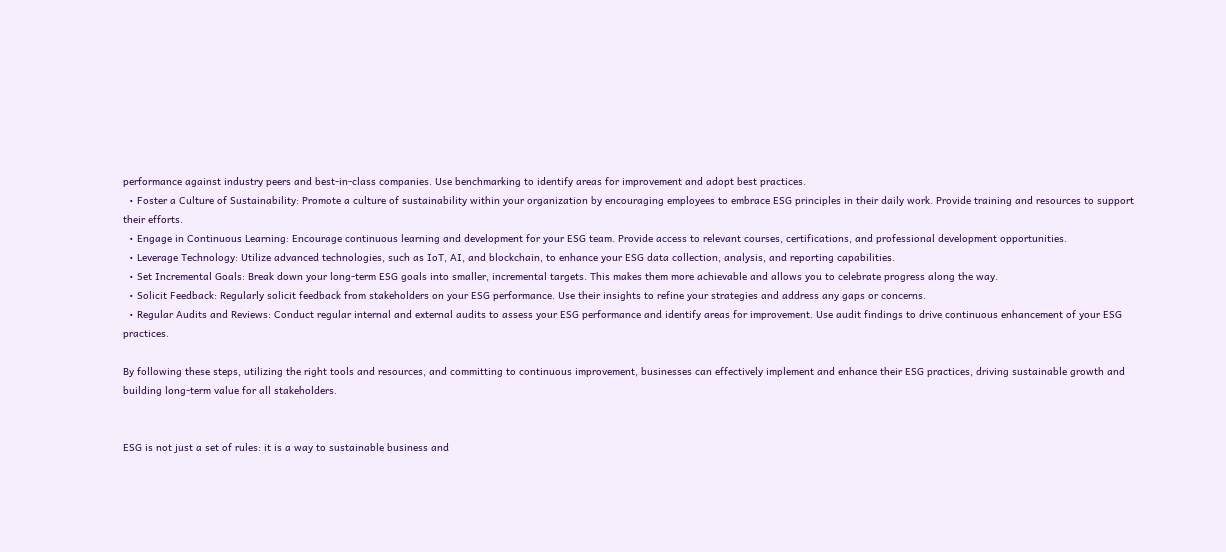performance against industry peers and best-in-class companies. Use benchmarking to identify areas for improvement and adopt best practices.
  • Foster a Culture of Sustainability: Promote a culture of sustainability within your organization by encouraging employees to embrace ESG principles in their daily work. Provide training and resources to support their efforts.
  • Engage in Continuous Learning: Encourage continuous learning and development for your ESG team. Provide access to relevant courses, certifications, and professional development opportunities.
  • Leverage Technology: Utilize advanced technologies, such as IoT, AI, and blockchain, to enhance your ESG data collection, analysis, and reporting capabilities.
  • Set Incremental Goals: Break down your long-term ESG goals into smaller, incremental targets. This makes them more achievable and allows you to celebrate progress along the way.
  • Solicit Feedback: Regularly solicit feedback from stakeholders on your ESG performance. Use their insights to refine your strategies and address any gaps or concerns.
  • Regular Audits and Reviews: Conduct regular internal and external audits to assess your ESG performance and identify areas for improvement. Use audit findings to drive continuous enhancement of your ESG practices.

By following these steps, utilizing the right tools and resources, and committing to continuous improvement, businesses can effectively implement and enhance their ESG practices, driving sustainable growth and building long-term value for all stakeholders.


ESG is not just a set of rules: it is a way to sustainable business and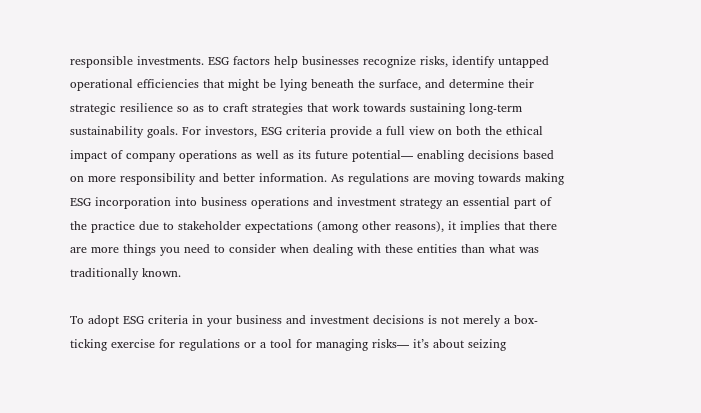responsible investments. ESG factors help businesses recognize risks, identify untapped operational efficiencies that might be lying beneath the surface, and determine their strategic resilience so as to craft strategies that work towards sustaining long-term sustainability goals. For investors, ESG criteria provide a full view on both the ethical impact of company operations as well as its future potential— enabling decisions based on more responsibility and better information. As regulations are moving towards making ESG incorporation into business operations and investment strategy an essential part of the practice due to stakeholder expectations (among other reasons), it implies that there are more things you need to consider when dealing with these entities than what was traditionally known.

To adopt ESG criteria in your business and investment decisions is not merely a box-ticking exercise for regulations or a tool for managing risks— it’s about seizing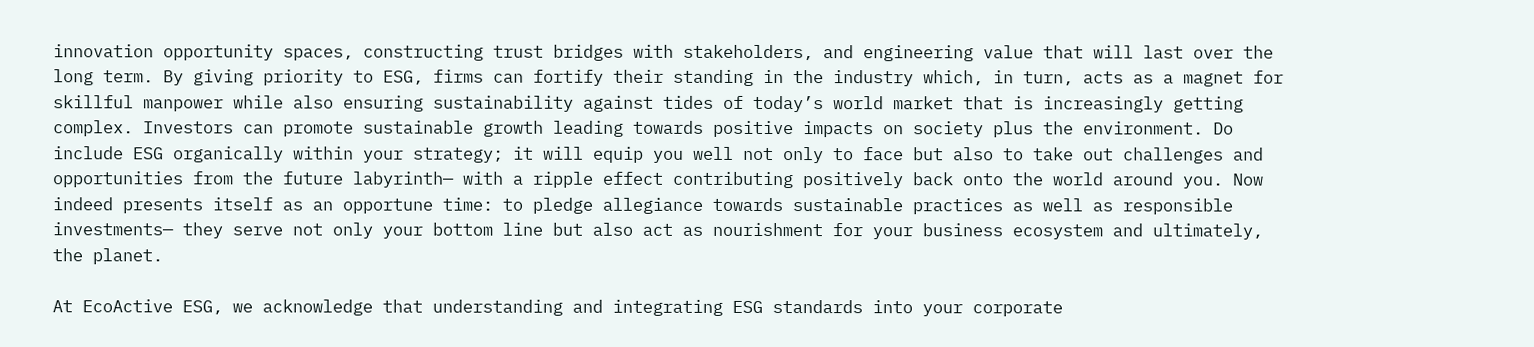innovation opportunity spaces, constructing trust bridges with stakeholders, and engineering value that will last over the long term. By giving priority to ESG, firms can fortify their standing in the industry which, in turn, acts as a magnet for skillful manpower while also ensuring sustainability against tides of today’s world market that is increasingly getting complex. Investors can promote sustainable growth leading towards positive impacts on society plus the environment. Do include ESG organically within your strategy; it will equip you well not only to face but also to take out challenges and opportunities from the future labyrinth— with a ripple effect contributing positively back onto the world around you. Now indeed presents itself as an opportune time: to pledge allegiance towards sustainable practices as well as responsible investments— they serve not only your bottom line but also act as nourishment for your business ecosystem and ultimately, the planet.

At EcoActive ESG, we acknowledge that understanding and integrating ESG standards into your corporate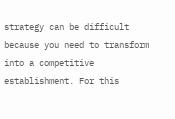strategy can be difficult because you need to transform into a competitive establishment. For this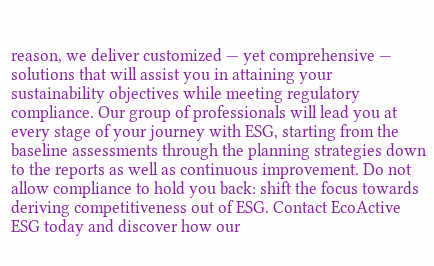reason, we deliver customized — yet comprehensive — solutions that will assist you in attaining your sustainability objectives while meeting regulatory compliance. Our group of professionals will lead you at every stage of your journey with ESG, starting from the baseline assessments through the planning strategies down to the reports as well as continuous improvement. Do not allow compliance to hold you back: shift the focus towards deriving competitiveness out of ESG. Contact EcoActive ESG today and discover how our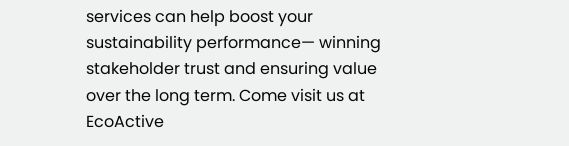services can help boost your sustainability performance— winning stakeholder trust and ensuring value over the long term. Come visit us at EcoActive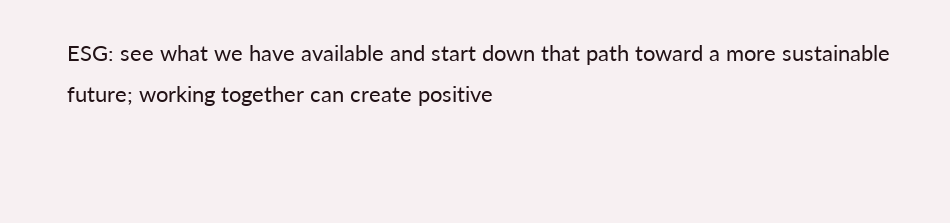ESG: see what we have available and start down that path toward a more sustainable future; working together can create positive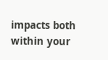impacts both within your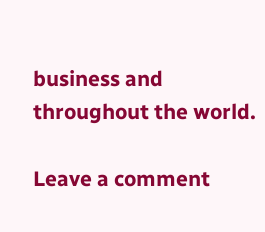business and throughout the world.

Leave a comment